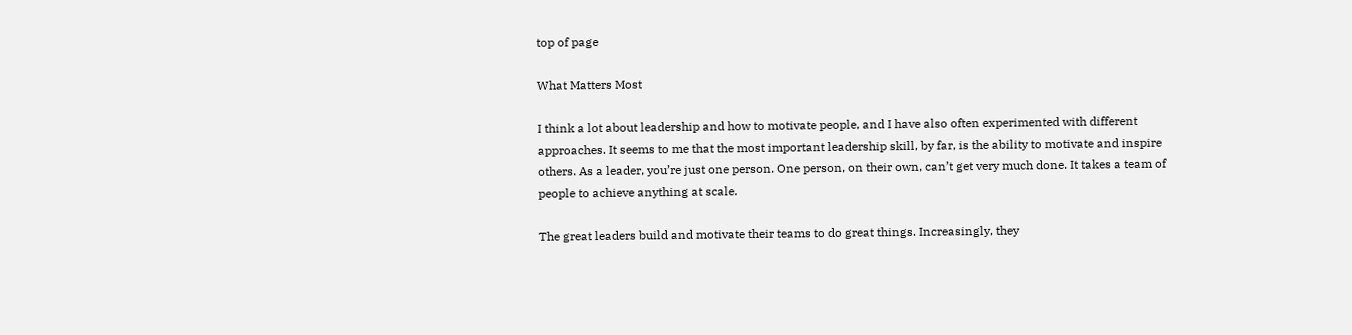top of page

What Matters Most

I think a lot about leadership and how to motivate people, and I have also often experimented with different approaches. It seems to me that the most important leadership skill, by far, is the ability to motivate and inspire others. As a leader, you’re just one person. One person, on their own, can’t get very much done. It takes a team of people to achieve anything at scale.

The great leaders build and motivate their teams to do great things. Increasingly, they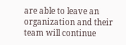are able to leave an organization and their team will continue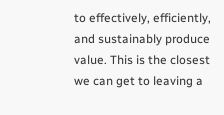to effectively, efficiently, and sustainably produce value. This is the closest we can get to leaving a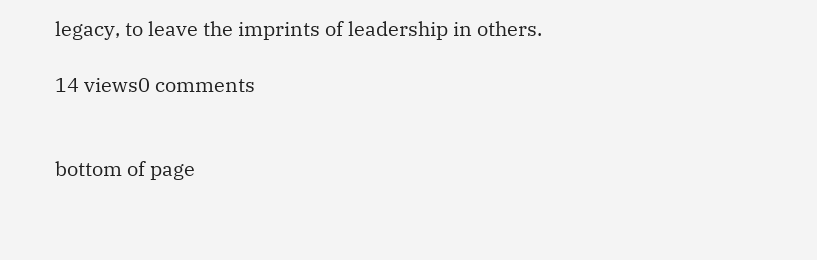legacy, to leave the imprints of leadership in others.

14 views0 comments


bottom of page